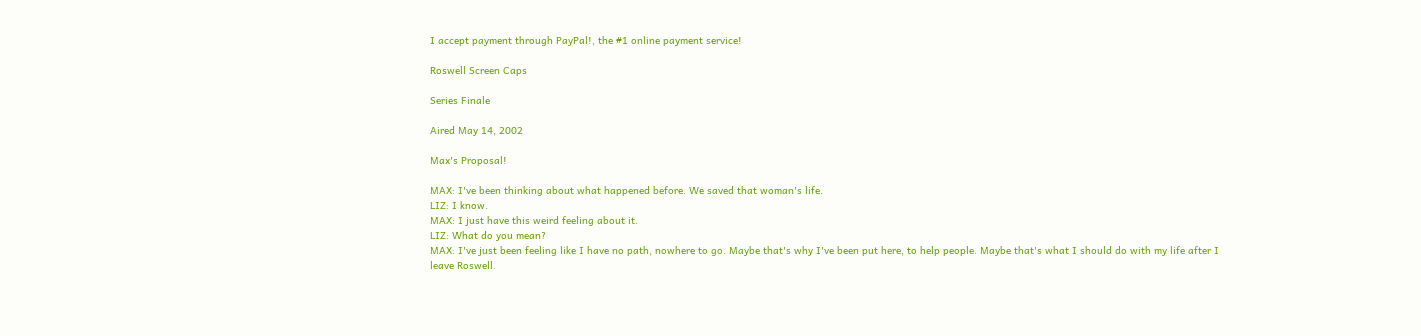I accept payment through PayPal!, the #1 online payment service!

Roswell Screen Caps

Series Finale

Aired May 14, 2002

Max's Proposal!

MAX: I've been thinking about what happened before. We saved that woman's life.
LIZ: I know.
MAX: I just have this weird feeling about it.
LIZ: What do you mean?
MAX: I've just been feeling like I have no path, nowhere to go. Maybe that's why I've been put here, to help people. Maybe that's what I should do with my life after I leave Roswell.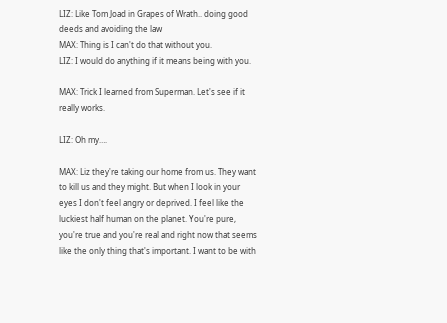LIZ: Like Tom Joad in Grapes of Wrath.. doing good deeds and avoiding the law
MAX: Thing is I can't do that without you.
LIZ: I would do anything if it means being with you.

MAX: Trick I learned from Superman. Let's see if it really works.

LIZ: Oh my….

MAX: Liz they're taking our home from us. They want to kill us and they might. But when I look in your eyes I don't feel angry or deprived. I feel like the luckiest half human on the planet. You're pure, you're true and you're real and right now that seems like the only thing that's important. I want to be with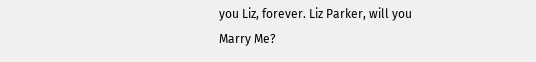you Liz, forever. Liz Parker, will you Marry Me?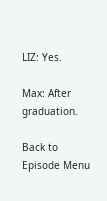LIZ: Yes.

Max: After graduation.

Back to Episode Menu